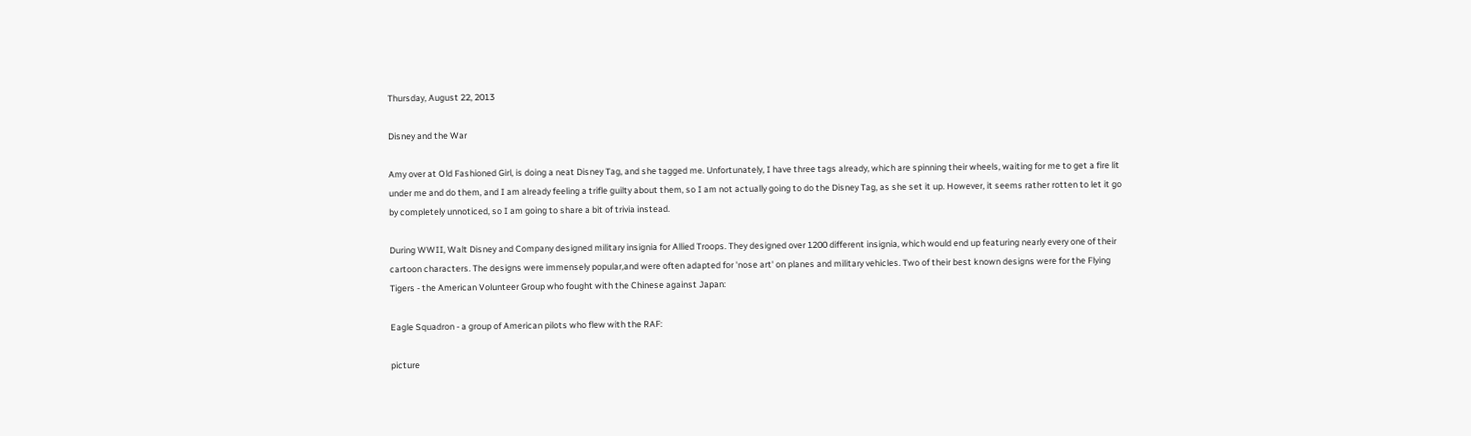Thursday, August 22, 2013

Disney and the War

Amy over at Old Fashioned Girl, is doing a neat Disney Tag, and she tagged me. Unfortunately, I have three tags already, which are spinning their wheels, waiting for me to get a fire lit under me and do them, and I am already feeling a trifle guilty about them, so I am not actually going to do the Disney Tag, as she set it up. However, it seems rather rotten to let it go by completely unnoticed, so I am going to share a bit of trivia instead.

During WWII, Walt Disney and Company designed military insignia for Allied Troops. They designed over 1200 different insignia, which would end up featuring nearly every one of their cartoon characters. The designs were immensely popular,and were often adapted for 'nose art' on planes and military vehicles. Two of their best known designs were for the Flying Tigers - the American Volunteer Group who fought with the Chinese against Japan:

Eagle Squadron - a group of American pilots who flew with the RAF:

picture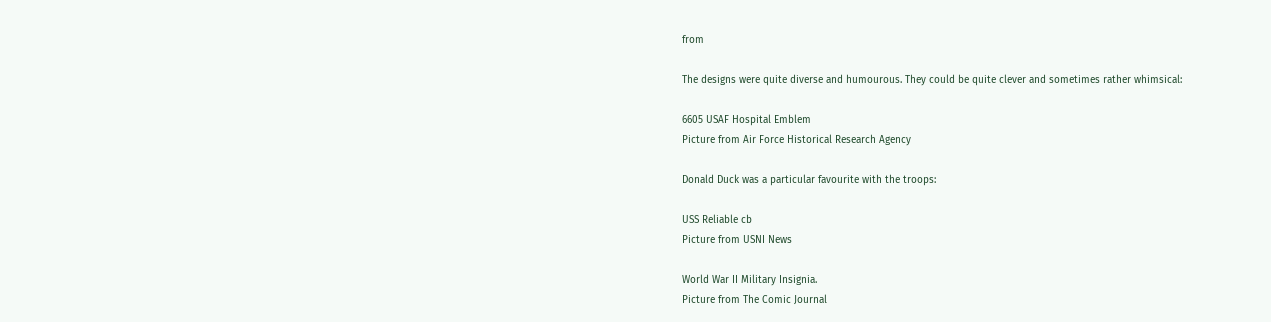from

The designs were quite diverse and humourous. They could be quite clever and sometimes rather whimsical:

6605 USAF Hospital Emblem
Picture from Air Force Historical Research Agency

Donald Duck was a particular favourite with the troops:

USS Reliable cb
Picture from USNI News

World War II Military Insignia.
Picture from The Comic Journal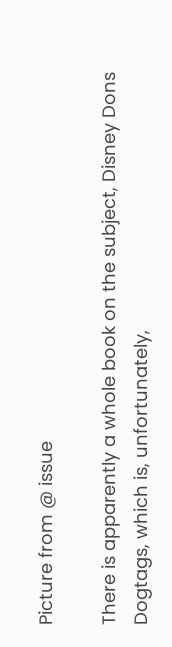Picture from @ issue

There is apparently a whole book on the subject, Disney Dons Dogtags, which is, unfortunately,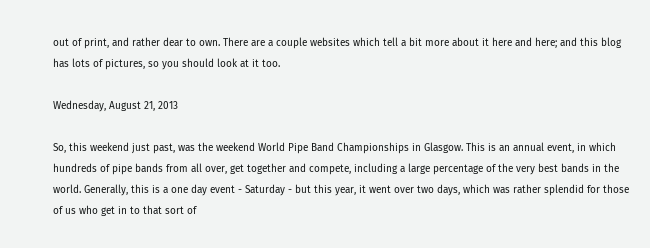out of print, and rather dear to own. There are a couple websites which tell a bit more about it here and here; and this blog has lots of pictures, so you should look at it too.

Wednesday, August 21, 2013

So, this weekend just past, was the weekend World Pipe Band Championships in Glasgow. This is an annual event, in which hundreds of pipe bands from all over, get together and compete, including a large percentage of the very best bands in the world. Generally, this is a one day event - Saturday - but this year, it went over two days, which was rather splendid for those of us who get in to that sort of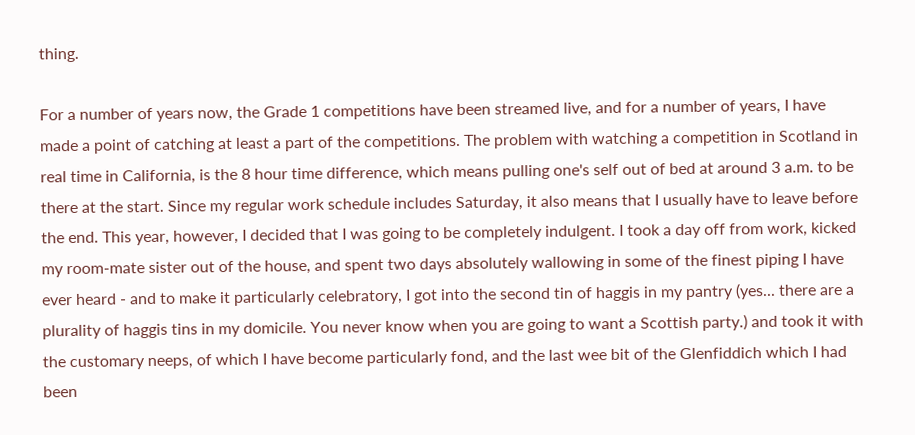thing.

For a number of years now, the Grade 1 competitions have been streamed live, and for a number of years, I have made a point of catching at least a part of the competitions. The problem with watching a competition in Scotland in real time in California, is the 8 hour time difference, which means pulling one's self out of bed at around 3 a.m. to be there at the start. Since my regular work schedule includes Saturday, it also means that I usually have to leave before the end. This year, however, I decided that I was going to be completely indulgent. I took a day off from work, kicked my room-mate sister out of the house, and spent two days absolutely wallowing in some of the finest piping I have ever heard - and to make it particularly celebratory, I got into the second tin of haggis in my pantry (yes... there are a plurality of haggis tins in my domicile. You never know when you are going to want a Scottish party.) and took it with the customary neeps, of which I have become particularly fond, and the last wee bit of the Glenfiddich which I had been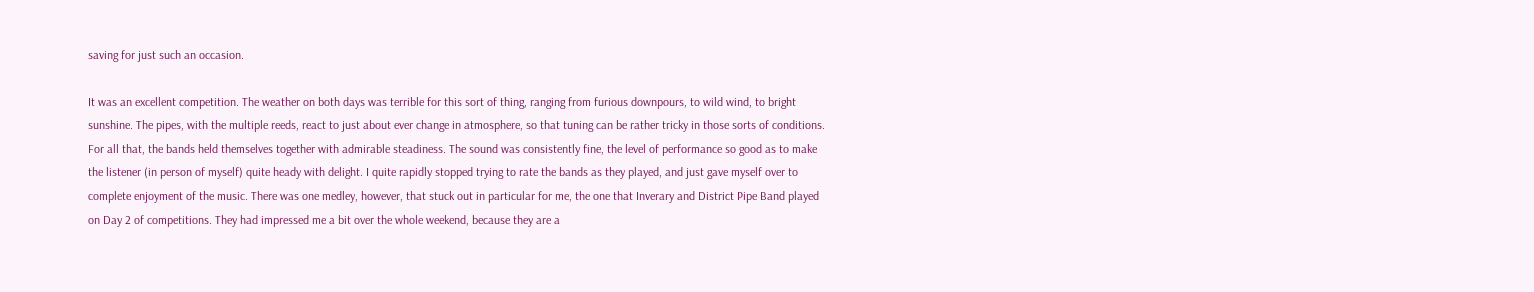saving for just such an occasion.

It was an excellent competition. The weather on both days was terrible for this sort of thing, ranging from furious downpours, to wild wind, to bright sunshine. The pipes, with the multiple reeds, react to just about ever change in atmosphere, so that tuning can be rather tricky in those sorts of conditions. For all that, the bands held themselves together with admirable steadiness. The sound was consistently fine, the level of performance so good as to make the listener (in person of myself) quite heady with delight. I quite rapidly stopped trying to rate the bands as they played, and just gave myself over to complete enjoyment of the music. There was one medley, however, that stuck out in particular for me, the one that Inverary and District Pipe Band played on Day 2 of competitions. They had impressed me a bit over the whole weekend, because they are a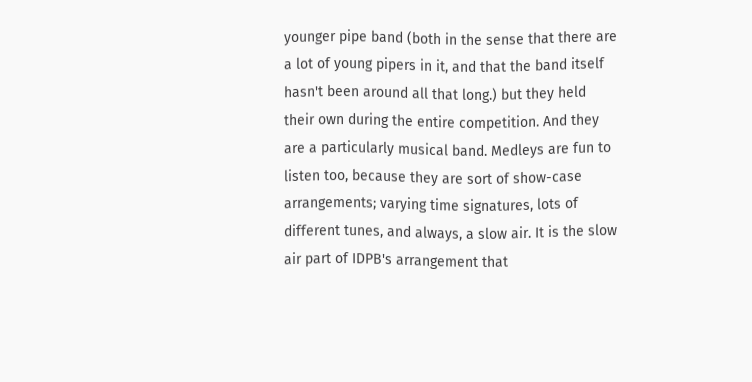younger pipe band (both in the sense that there are a lot of young pipers in it, and that the band itself hasn't been around all that long.) but they held their own during the entire competition. And they are a particularly musical band. Medleys are fun to listen too, because they are sort of show-case arrangements; varying time signatures, lots of different tunes, and always, a slow air. It is the slow air part of IDPB's arrangement that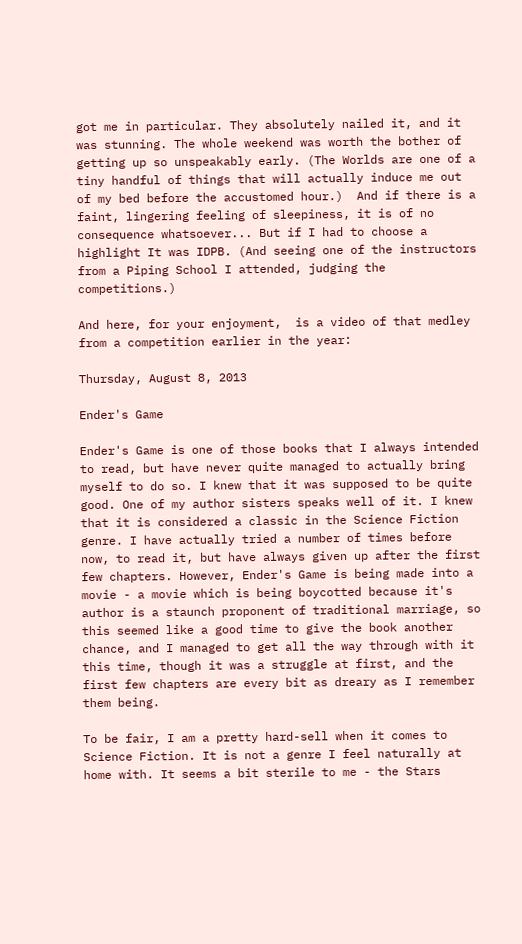got me in particular. They absolutely nailed it, and it was stunning. The whole weekend was worth the bother of getting up so unspeakably early. (The Worlds are one of a tiny handful of things that will actually induce me out of my bed before the accustomed hour.)  And if there is a faint, lingering feeling of sleepiness, it is of no consequence whatsoever... But if I had to choose a highlight It was IDPB. (And seeing one of the instructors from a Piping School I attended, judging the competitions.)

And here, for your enjoyment,  is a video of that medley from a competition earlier in the year:

Thursday, August 8, 2013

Ender's Game

Ender's Game is one of those books that I always intended to read, but have never quite managed to actually bring myself to do so. I knew that it was supposed to be quite good. One of my author sisters speaks well of it. I knew that it is considered a classic in the Science Fiction genre. I have actually tried a number of times before now, to read it, but have always given up after the first few chapters. However, Ender's Game is being made into a movie - a movie which is being boycotted because it's author is a staunch proponent of traditional marriage, so this seemed like a good time to give the book another chance, and I managed to get all the way through with it this time, though it was a struggle at first, and the first few chapters are every bit as dreary as I remember them being.

To be fair, I am a pretty hard-sell when it comes to Science Fiction. It is not a genre I feel naturally at home with. It seems a bit sterile to me - the Stars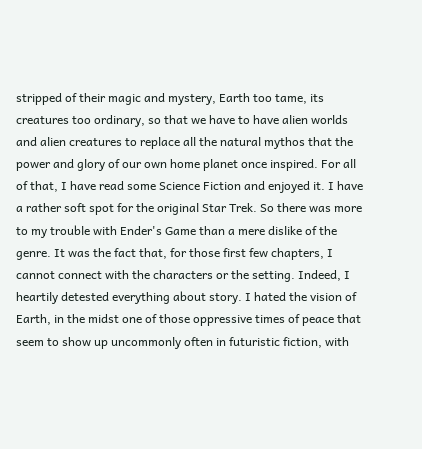stripped of their magic and mystery, Earth too tame, its creatures too ordinary, so that we have to have alien worlds and alien creatures to replace all the natural mythos that the power and glory of our own home planet once inspired. For all of that, I have read some Science Fiction and enjoyed it. I have a rather soft spot for the original Star Trek. So there was more to my trouble with Ender's Game than a mere dislike of the genre. It was the fact that, for those first few chapters, I cannot connect with the characters or the setting. Indeed, I heartily detested everything about story. I hated the vision of Earth, in the midst one of those oppressive times of peace that seem to show up uncommonly often in futuristic fiction, with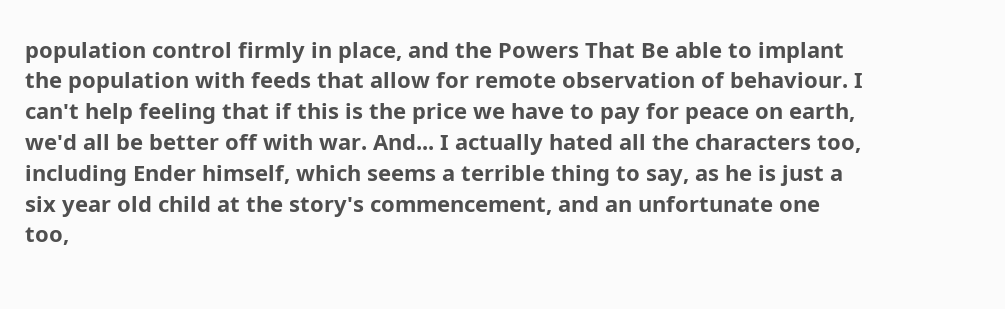population control firmly in place, and the Powers That Be able to implant the population with feeds that allow for remote observation of behaviour. I can't help feeling that if this is the price we have to pay for peace on earth, we'd all be better off with war. And... I actually hated all the characters too, including Ender himself, which seems a terrible thing to say, as he is just a six year old child at the story's commencement, and an unfortunate one too,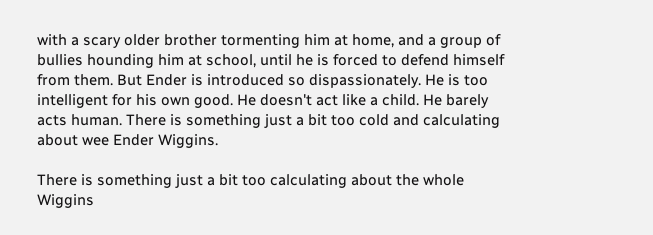with a scary older brother tormenting him at home, and a group of bullies hounding him at school, until he is forced to defend himself from them. But Ender is introduced so dispassionately. He is too intelligent for his own good. He doesn't act like a child. He barely acts human. There is something just a bit too cold and calculating about wee Ender Wiggins.

There is something just a bit too calculating about the whole Wiggins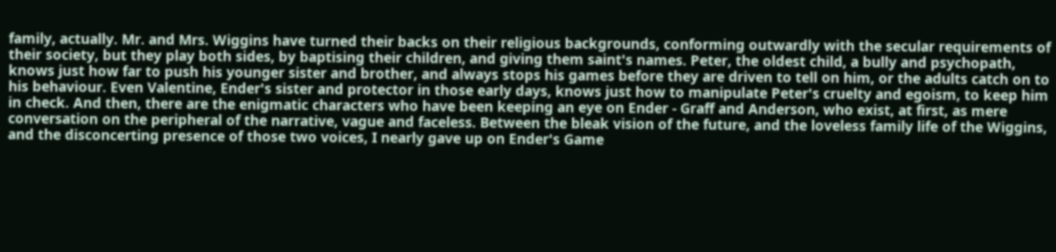family, actually. Mr. and Mrs. Wiggins have turned their backs on their religious backgrounds, conforming outwardly with the secular requirements of their society, but they play both sides, by baptising their children, and giving them saint's names. Peter, the oldest child, a bully and psychopath, knows just how far to push his younger sister and brother, and always stops his games before they are driven to tell on him, or the adults catch on to his behaviour. Even Valentine, Ender's sister and protector in those early days, knows just how to manipulate Peter's cruelty and egoism, to keep him in check. And then, there are the enigmatic characters who have been keeping an eye on Ender - Graff and Anderson, who exist, at first, as mere conversation on the peripheral of the narrative, vague and faceless. Between the bleak vision of the future, and the loveless family life of the Wiggins, and the disconcerting presence of those two voices, I nearly gave up on Ender's Game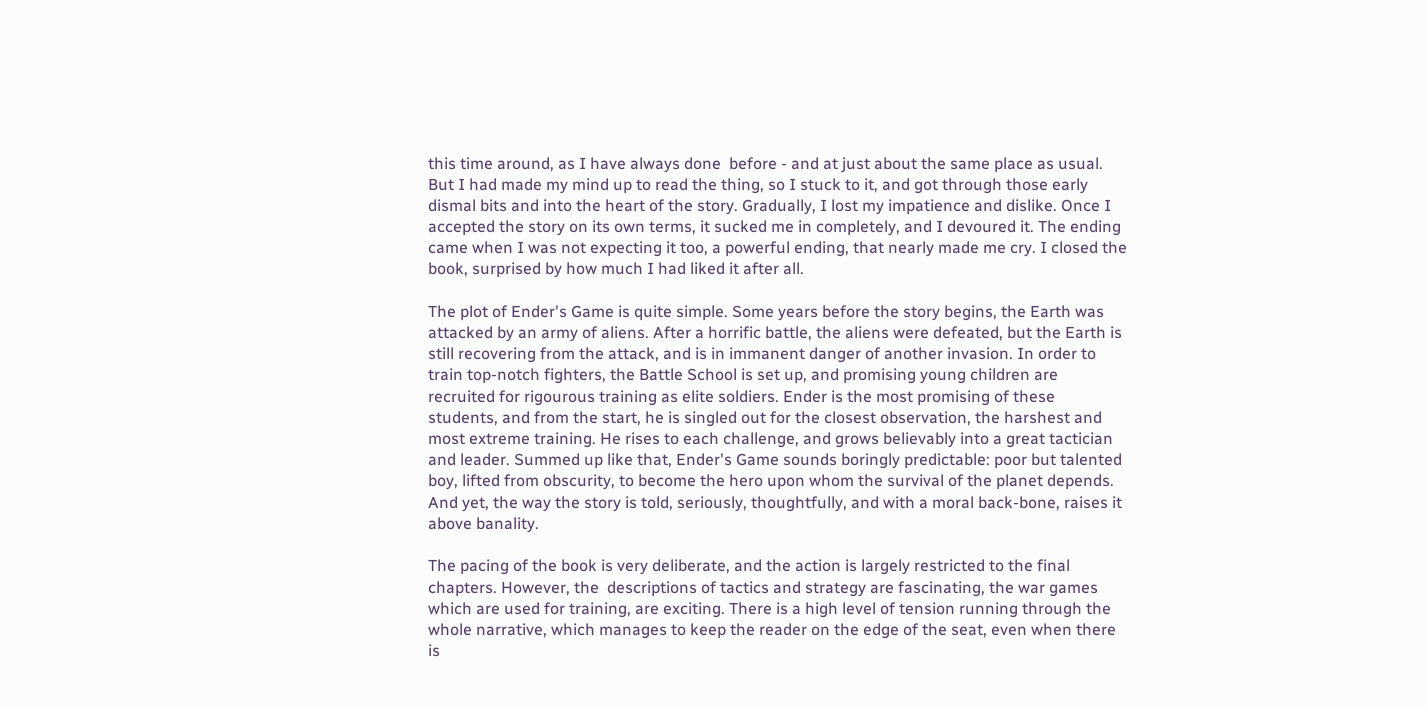this time around, as I have always done  before - and at just about the same place as usual. But I had made my mind up to read the thing, so I stuck to it, and got through those early dismal bits and into the heart of the story. Gradually, I lost my impatience and dislike. Once I accepted the story on its own terms, it sucked me in completely, and I devoured it. The ending came when I was not expecting it too, a powerful ending, that nearly made me cry. I closed the book, surprised by how much I had liked it after all.

The plot of Ender's Game is quite simple. Some years before the story begins, the Earth was attacked by an army of aliens. After a horrific battle, the aliens were defeated, but the Earth is still recovering from the attack, and is in immanent danger of another invasion. In order to train top-notch fighters, the Battle School is set up, and promising young children are recruited for rigourous training as elite soldiers. Ender is the most promising of these students, and from the start, he is singled out for the closest observation, the harshest and most extreme training. He rises to each challenge, and grows believably into a great tactician and leader. Summed up like that, Ender's Game sounds boringly predictable: poor but talented boy, lifted from obscurity, to become the hero upon whom the survival of the planet depends. And yet, the way the story is told, seriously, thoughtfully, and with a moral back-bone, raises it above banality.

The pacing of the book is very deliberate, and the action is largely restricted to the final chapters. However, the  descriptions of tactics and strategy are fascinating, the war games which are used for training, are exciting. There is a high level of tension running through the whole narrative, which manages to keep the reader on the edge of the seat, even when there is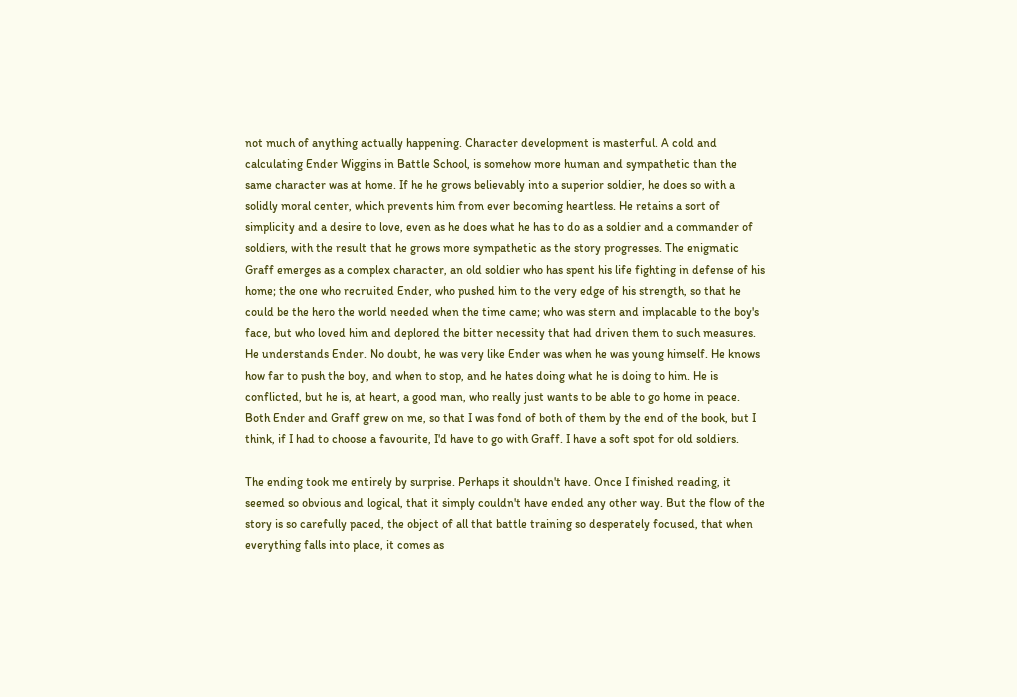not much of anything actually happening. Character development is masterful. A cold and calculating Ender Wiggins in Battle School, is somehow more human and sympathetic than the same character was at home. If he he grows believably into a superior soldier, he does so with a solidly moral center, which prevents him from ever becoming heartless. He retains a sort of simplicity and a desire to love, even as he does what he has to do as a soldier and a commander of soldiers, with the result that he grows more sympathetic as the story progresses. The enigmatic Graff emerges as a complex character, an old soldier who has spent his life fighting in defense of his home; the one who recruited Ender, who pushed him to the very edge of his strength, so that he could be the hero the world needed when the time came; who was stern and implacable to the boy's face, but who loved him and deplored the bitter necessity that had driven them to such measures. He understands Ender. No doubt, he was very like Ender was when he was young himself. He knows how far to push the boy, and when to stop, and he hates doing what he is doing to him. He is conflicted, but he is, at heart, a good man, who really just wants to be able to go home in peace. Both Ender and Graff grew on me, so that I was fond of both of them by the end of the book, but I think, if I had to choose a favourite, I'd have to go with Graff. I have a soft spot for old soldiers.

The ending took me entirely by surprise. Perhaps it shouldn't have. Once I finished reading, it seemed so obvious and logical, that it simply couldn't have ended any other way. But the flow of the story is so carefully paced, the object of all that battle training so desperately focused, that when everything falls into place, it comes as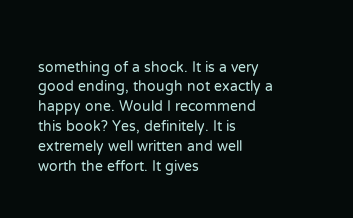something of a shock. It is a very good ending, though not exactly a happy one. Would I recommend this book? Yes, definitely. It is extremely well written and well worth the effort. It gives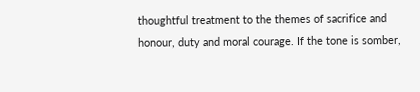thoughtful treatment to the themes of sacrifice and honour, duty and moral courage. If the tone is somber,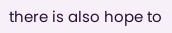there is also hope to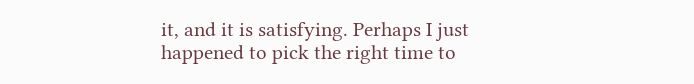it, and it is satisfying. Perhaps I just happened to pick the right time to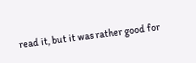read it, but it was rather good for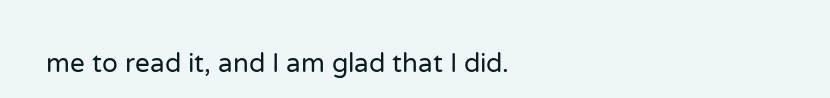me to read it, and I am glad that I did.